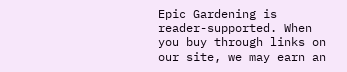Epic Gardening is reader-supported. When you buy through links on our site, we may earn an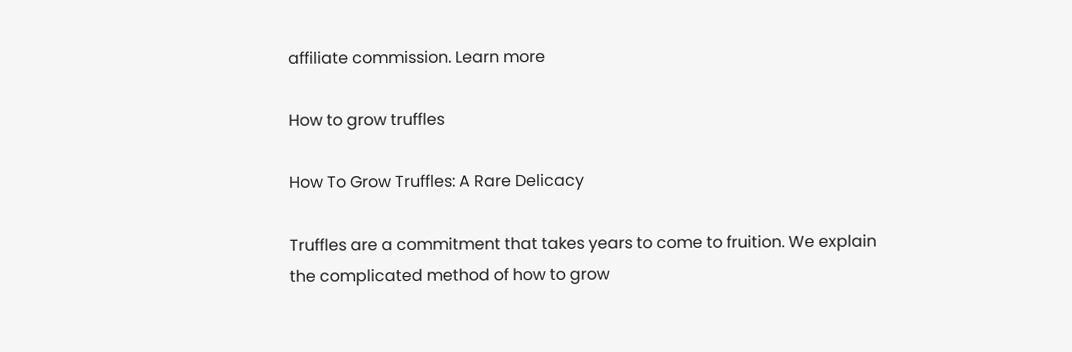affiliate commission. Learn more

How to grow truffles

How To Grow Truffles: A Rare Delicacy

Truffles are a commitment that takes years to come to fruition. We explain the complicated method of how to grow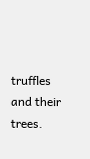truffles and their trees.